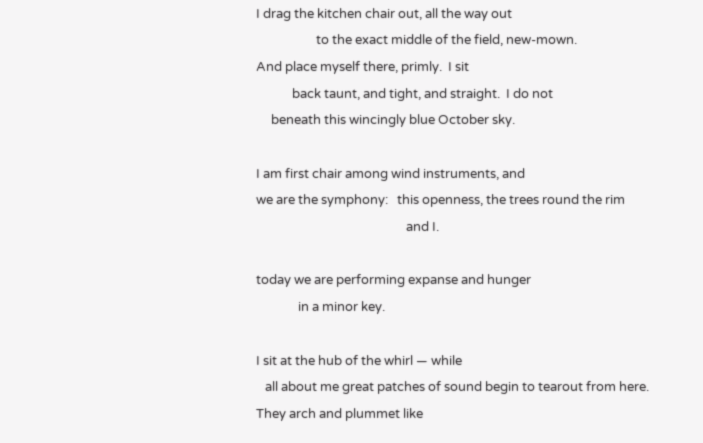I drag the kitchen chair out, all the way out
                    to the exact middle of the field, new-mown.
And place myself there, primly.  I sit
            back taunt, and tight, and straight.  I do not
     beneath this wincingly blue October sky.

I am first chair among wind instruments, and
we are the symphony:   this openness, the trees round the rim
                                                  and I.

today we are performing expanse and hunger
              in a minor key.

I sit at the hub of the whirl — while
   all about me great patches of sound begin to tearout from here.
They arch and plummet like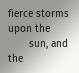fierce storms upon the
       sun, and the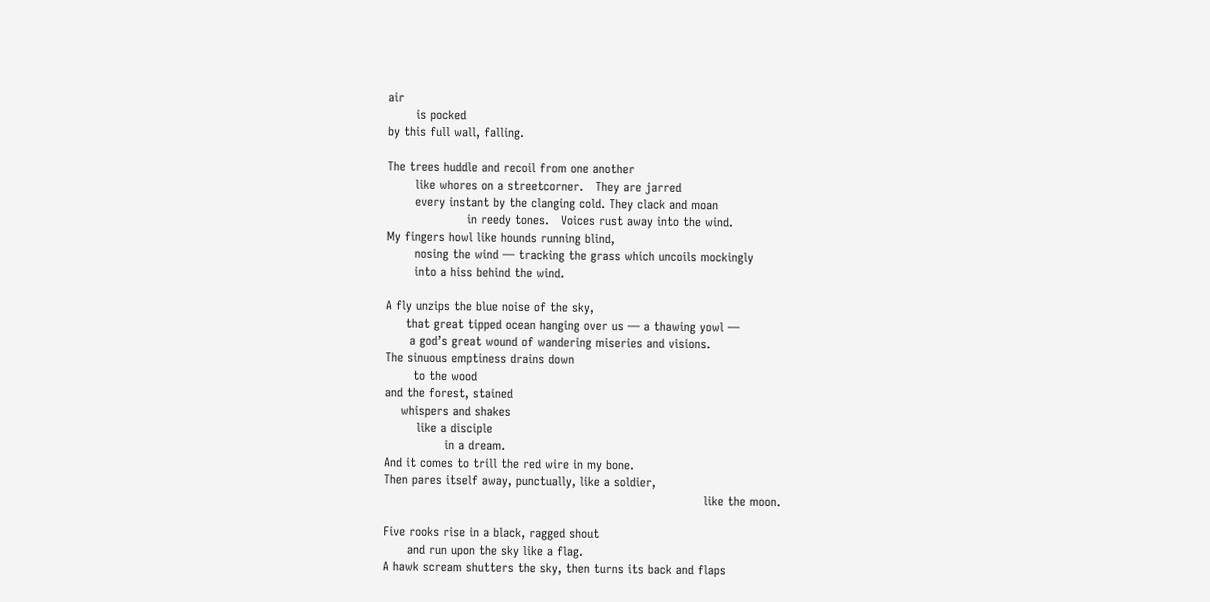air
       is pocked
by this full wall, falling.

The trees huddle and recoil from one another
       like whores on a streetcorner.   They are jarred
       every instant by the clanging cold. They clack and moan
                    in reedy tones.   Voices rust away into the wind.
My fingers howl like hounds running blind,
       nosing the wind — tracking the grass which uncoils mockingly
       into a hiss behind the wind.

A fly unzips the blue noise of the sky,
     that great tipped ocean hanging over us — a thawing yowl —
      a god’s great wound of wandering miseries and visions.
The sinuous emptiness drains down
       to the wood
and the forest, stained
    whispers and shakes
        like a disciple
               in a dream.
And it comes to trill the red wire in my bone.
Then pares itself away, punctually, like a soldier,
                                                                                like the moon.

Five rooks rise in a black, ragged shout
      and run upon the sky like a flag.
A hawk scream shutters the sky, then turns its back and flaps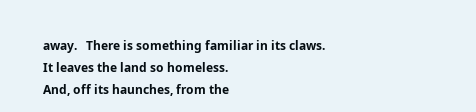away.   There is something familiar in its claws.
It leaves the land so homeless.
And, off its haunches, from the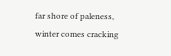far shore of paleness,
winter comes cracking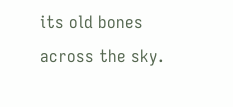its old bones across the sky.